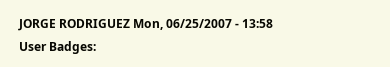JORGE RODRIGUEZ Mon, 06/25/2007 - 13:58
User Badges: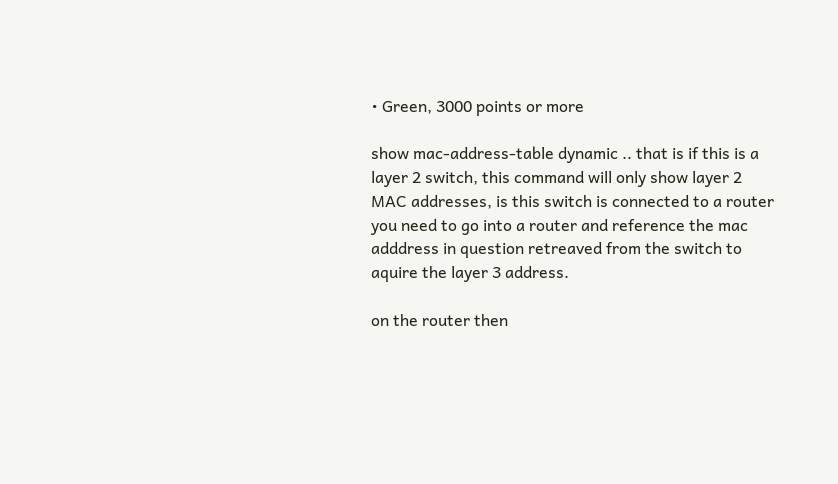• Green, 3000 points or more

show mac-address-table dynamic .. that is if this is a layer 2 switch, this command will only show layer 2 MAC addresses, is this switch is connected to a router you need to go into a router and reference the mac adddress in question retreaved from the switch to aquire the layer 3 address.

on the router then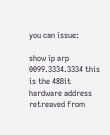you can issue:

show ip arp 0099.3334.3334 this is the 48Bit hardware address retreaved from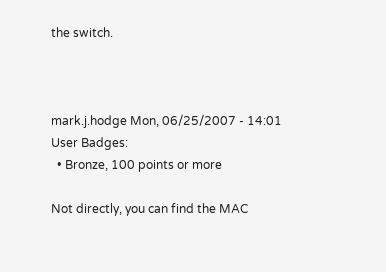the switch.



mark.j.hodge Mon, 06/25/2007 - 14:01
User Badges:
  • Bronze, 100 points or more

Not directly, you can find the MAC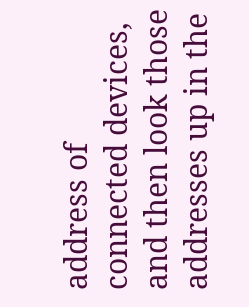address of connected devices, and then look those addresses up in the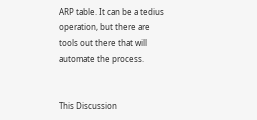ARP table. It can be a tedius operation, but there are tools out there that will automate the process.


This Discussion